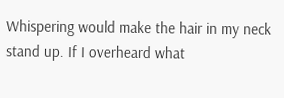Whispering would make the hair in my neck stand up. If I overheard what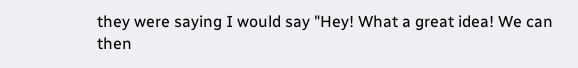they were saying I would say "Hey! What a great idea! We can then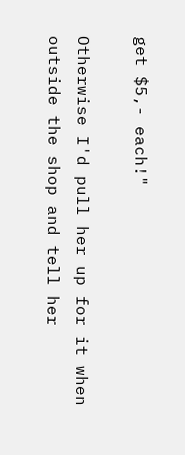get $5,- each!"

Otherwise I'd pull her up for it when outside the shop and tell her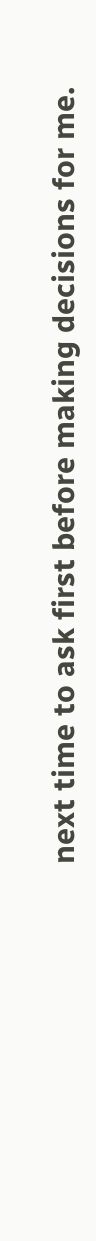next time to ask first before making decisions for me.